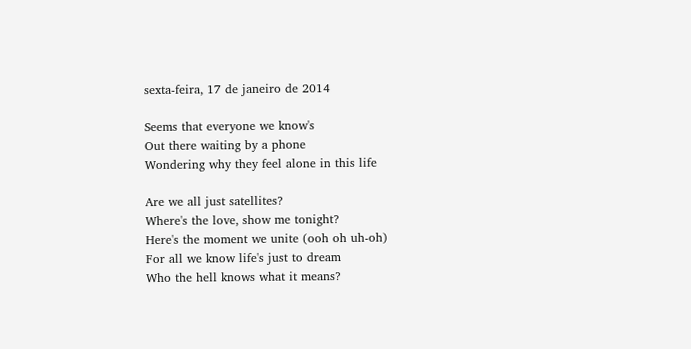sexta-feira, 17 de janeiro de 2014

Seems that everyone we know's
Out there waiting by a phone
Wondering why they feel alone in this life

Are we all just satellites?
Where's the love, show me tonight?
Here's the moment we unite (ooh oh uh-oh)
For all we know life's just to dream
Who the hell knows what it means?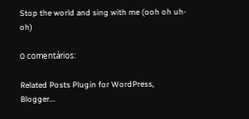Stop the world and sing with me (ooh oh uh-oh)

0 comentários:

Related Posts Plugin for WordPress, Blogger...